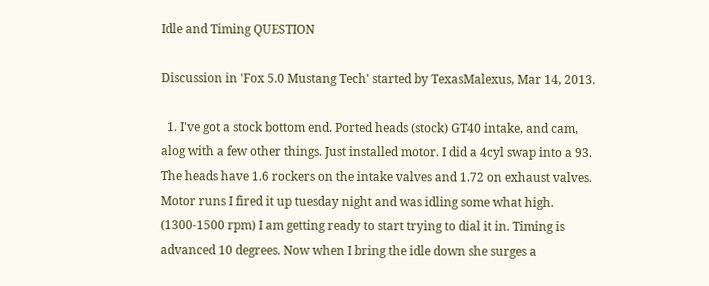Idle and Timing QUESTION

Discussion in 'Fox 5.0 Mustang Tech' started by TexasMalexus, Mar 14, 2013.

  1. I've got a stock bottom end. Ported heads (stock) GT40 intake, and cam, alog with a few other things. Just installed motor. I did a 4cyl swap into a 93. The heads have 1.6 rockers on the intake valves and 1.72 on exhaust valves. Motor runs I fired it up tuesday night and was idling some what high. (1300-1500 rpm) I am getting ready to start trying to dial it in. Timing is advanced 10 degrees. Now when I bring the idle down she surges a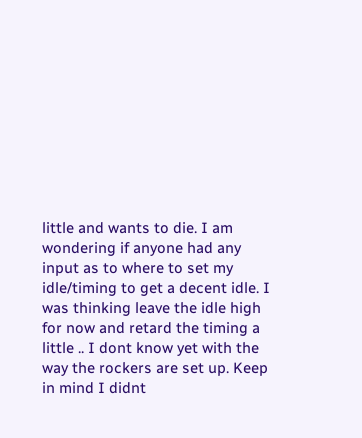little and wants to die. I am wondering if anyone had any input as to where to set my idle/timing to get a decent idle. I was thinking leave the idle high for now and retard the timing a little .. I dont know yet with the way the rockers are set up. Keep in mind I didnt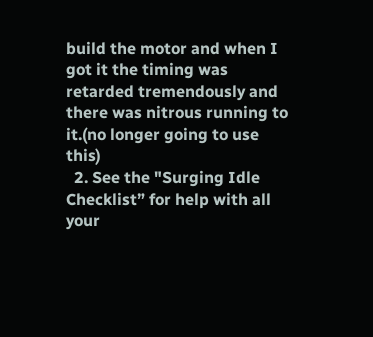build the motor and when I got it the timing was retarded tremendously and there was nitrous running to it.(no longer going to use this)
  2. See the "Surging Idle Checklist” for help with all your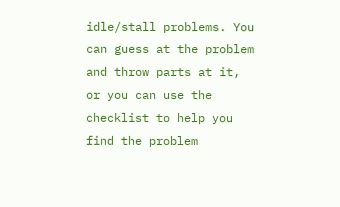idle/stall problems. You can guess at the problem and throw parts at it, or you can use the checklist to help you find the problem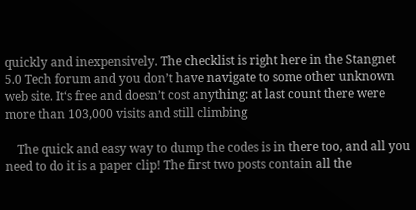quickly and inexpensively. The checklist is right here in the Stangnet 5.0 Tech forum and you don’t have navigate to some other unknown web site. It‘s free and doesn’t cost anything: at last count there were more than 103,000 visits and still climbing

    The quick and easy way to dump the codes is in there too, and all you need to do it is a paper clip! The first two posts contain all the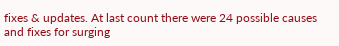fixes & updates. At last count there were 24 possible causes and fixes for surging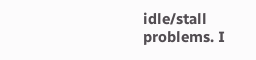idle/stall problems. I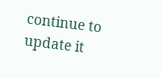continue to update it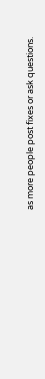as more people post fixes or ask questions.